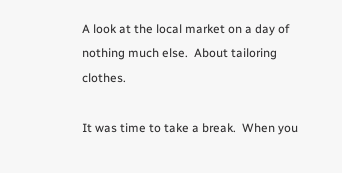A look at the local market on a day of nothing much else.  About tailoring clothes.

It was time to take a break.  When you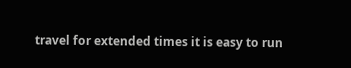travel for extended times it is easy to run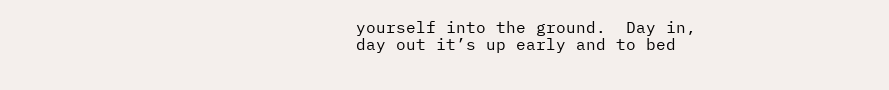yourself into the ground.  Day in, day out it’s up early and to bed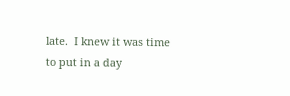late.  I knew it was time to put in a day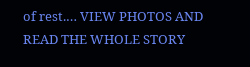of rest.… VIEW PHOTOS AND READ THE WHOLE STORY